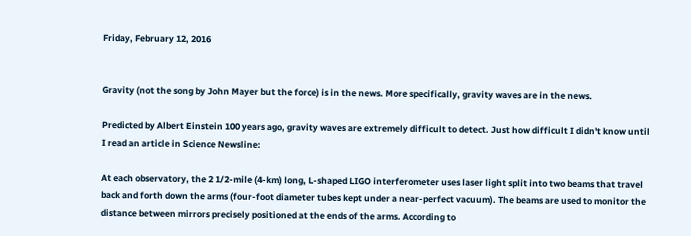Friday, February 12, 2016


Gravity (not the song by John Mayer but the force) is in the news. More specifically, gravity waves are in the news.

Predicted by Albert Einstein 100 years ago, gravity waves are extremely difficult to detect. Just how difficult I didn't know until I read an article in Science Newsline:

At each observatory, the 2 1/2-mile (4-km) long, L-shaped LIGO interferometer uses laser light split into two beams that travel back and forth down the arms (four-foot diameter tubes kept under a near-perfect vacuum). The beams are used to monitor the distance between mirrors precisely positioned at the ends of the arms. According to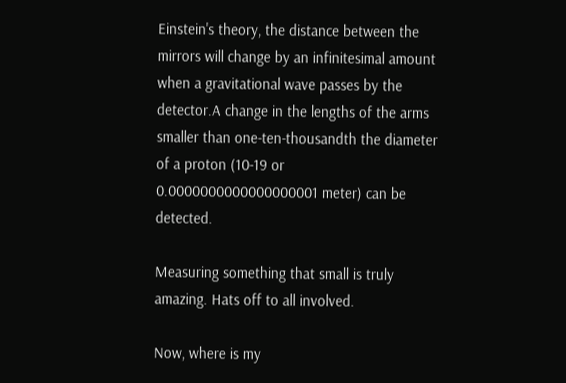Einstein's theory, the distance between the mirrors will change by an infinitesimal amount when a gravitational wave passes by the detector.A change in the lengths of the arms smaller than one-ten-thousandth the diameter of a proton (10-19 or 0.0000000000000000001 meter) can be detected.

Measuring something that small is truly amazing. Hats off to all involved.

Now, where is my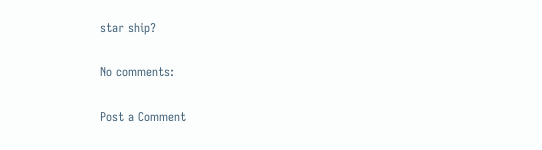star ship?

No comments:

Post a Comment